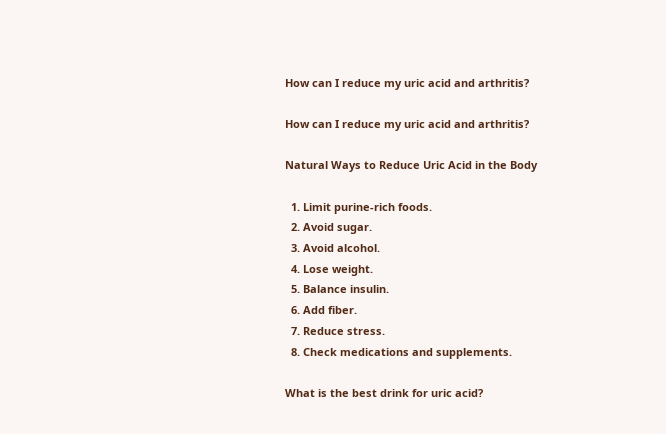How can I reduce my uric acid and arthritis?

How can I reduce my uric acid and arthritis?

Natural Ways to Reduce Uric Acid in the Body

  1. Limit purine-rich foods.
  2. Avoid sugar.
  3. Avoid alcohol.
  4. Lose weight.
  5. Balance insulin.
  6. Add fiber.
  7. Reduce stress.
  8. Check medications and supplements.

What is the best drink for uric acid?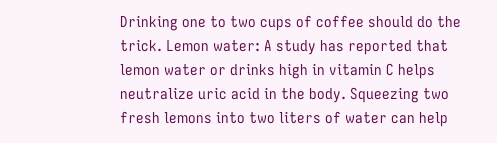Drinking one to two cups of coffee should do the trick. Lemon water: A study has reported that lemon water or drinks high in vitamin C helps neutralize uric acid in the body. Squeezing two fresh lemons into two liters of water can help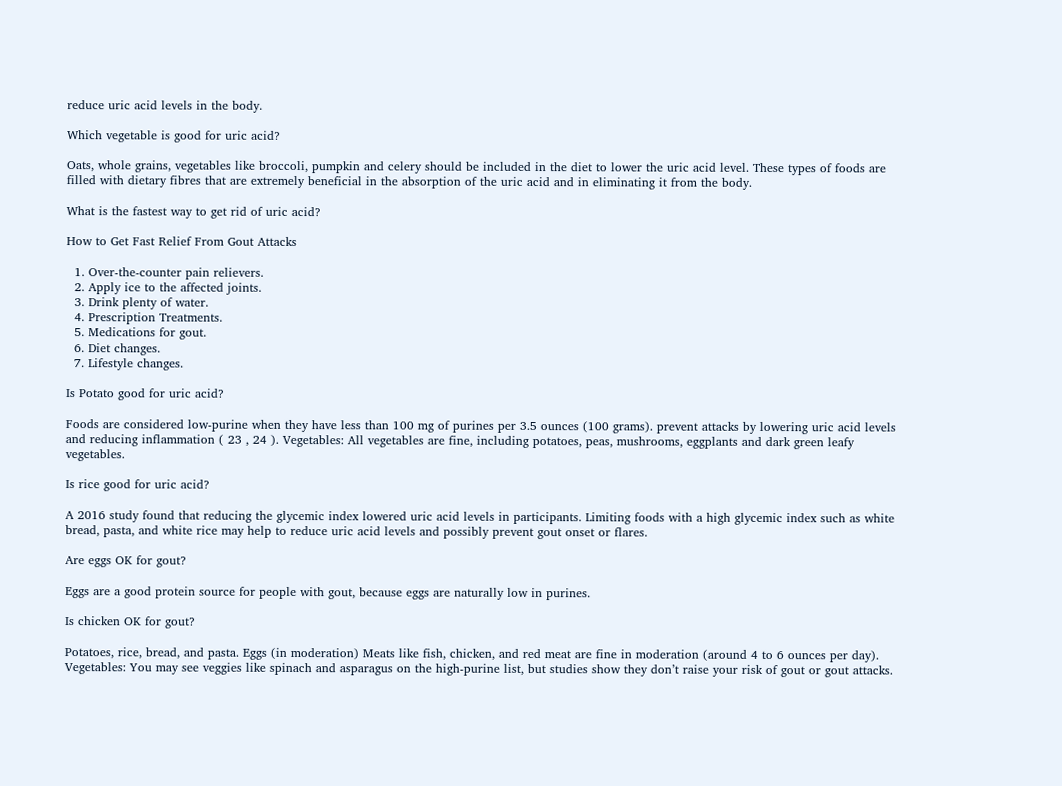reduce uric acid levels in the body.

Which vegetable is good for uric acid?

Oats, whole grains, vegetables like broccoli, pumpkin and celery should be included in the diet to lower the uric acid level. These types of foods are filled with dietary fibres that are extremely beneficial in the absorption of the uric acid and in eliminating it from the body.

What is the fastest way to get rid of uric acid?

How to Get Fast Relief From Gout Attacks

  1. Over-the-counter pain relievers.
  2. Apply ice to the affected joints.
  3. Drink plenty of water.
  4. Prescription Treatments.
  5. Medications for gout.
  6. Diet changes.
  7. Lifestyle changes.

Is Potato good for uric acid?

Foods are considered low-purine when they have less than 100 mg of purines per 3.5 ounces (100 grams). prevent attacks by lowering uric acid levels and reducing inflammation ( 23 , 24 ). Vegetables: All vegetables are fine, including potatoes, peas, mushrooms, eggplants and dark green leafy vegetables.

Is rice good for uric acid?

A 2016 study found that reducing the glycemic index lowered uric acid levels in participants. Limiting foods with a high glycemic index such as white bread, pasta, and white rice may help to reduce uric acid levels and possibly prevent gout onset or flares.

Are eggs OK for gout?

Eggs are a good protein source for people with gout, because eggs are naturally low in purines.

Is chicken OK for gout?

Potatoes, rice, bread, and pasta. Eggs (in moderation) Meats like fish, chicken, and red meat are fine in moderation (around 4 to 6 ounces per day). Vegetables: You may see veggies like spinach and asparagus on the high-purine list, but studies show they don’t raise your risk of gout or gout attacks.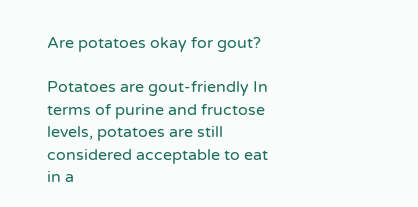Are potatoes okay for gout?

Potatoes are gout-friendly In terms of purine and fructose levels, potatoes are still considered acceptable to eat in a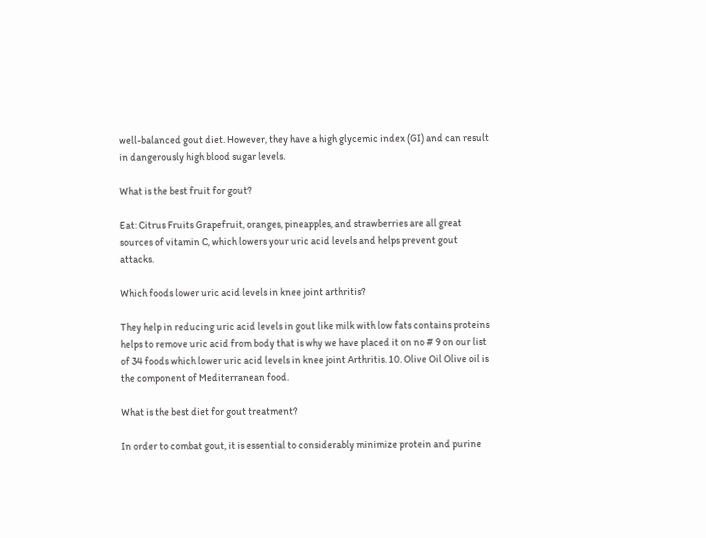well-balanced gout diet. However, they have a high glycemic index (GI) and can result in dangerously high blood sugar levels.

What is the best fruit for gout?

Eat: Citrus Fruits Grapefruit, oranges, pineapples, and strawberries are all great sources of vitamin C, which lowers your uric acid levels and helps prevent gout attacks.

Which foods lower uric acid levels in knee joint arthritis?

They help in reducing uric acid levels in gout like milk with low fats contains proteins helps to remove uric acid from body that is why we have placed it on no # 9 on our list of 34 foods which lower uric acid levels in knee joint Arthritis. 10. Olive Oil Olive oil is the component of Mediterranean food.

What is the best diet for gout treatment?

In order to combat gout, it is essential to considerably minimize protein and purine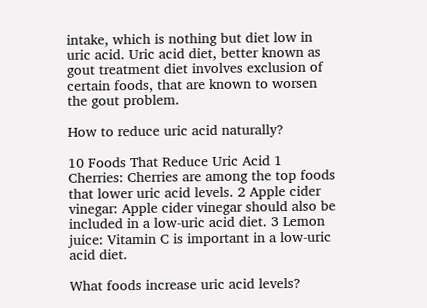intake, which is nothing but diet low in uric acid. Uric acid diet, better known as gout treatment diet involves exclusion of certain foods, that are known to worsen the gout problem.

How to reduce uric acid naturally?

10 Foods That Reduce Uric Acid 1 Cherries: Cherries are among the top foods that lower uric acid levels. 2 Apple cider vinegar: Apple cider vinegar should also be included in a low-uric acid diet. 3 Lemon juice: Vitamin C is important in a low-uric acid diet.

What foods increase uric acid levels?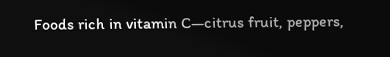Foods rich in vitamin C—citrus fruit, peppers,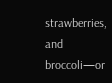strawberries, and broccoli—or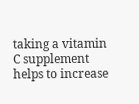taking a vitamin C supplement helps to increase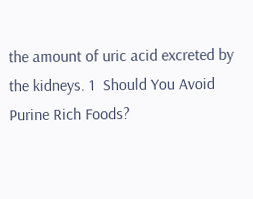the amount of uric acid excreted by the kidneys. 1  Should You Avoid Purine Rich Foods?